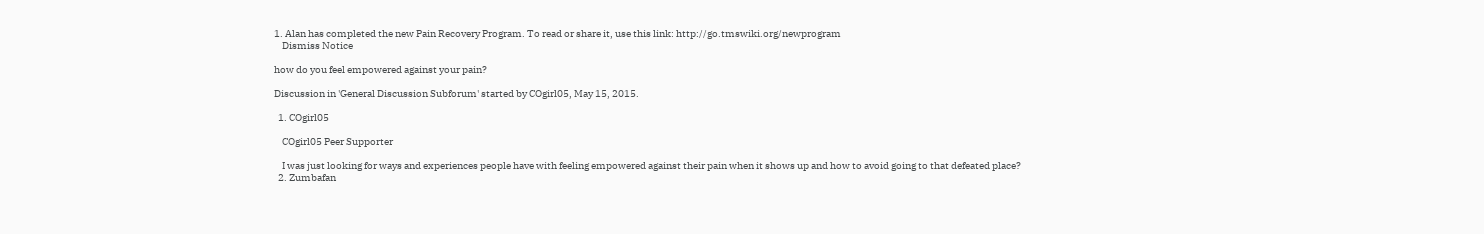1. Alan has completed the new Pain Recovery Program. To read or share it, use this link: http://go.tmswiki.org/newprogram
    Dismiss Notice

how do you feel empowered against your pain?

Discussion in 'General Discussion Subforum' started by COgirl05, May 15, 2015.

  1. COgirl05

    COgirl05 Peer Supporter

    I was just looking for ways and experiences people have with feeling empowered against their pain when it shows up and how to avoid going to that defeated place?
  2. Zumbafan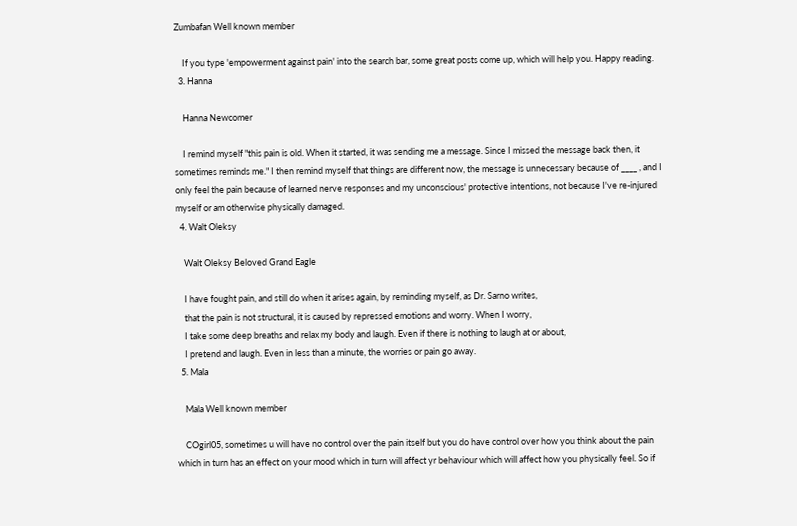Zumbafan Well known member

    If you type 'empowerment against pain' into the search bar, some great posts come up, which will help you. Happy reading.
  3. Hanna

    Hanna Newcomer

    I remind myself "this pain is old. When it started, it was sending me a message. Since I missed the message back then, it sometimes reminds me." I then remind myself that things are different now, the message is unnecessary because of ____ , and I only feel the pain because of learned nerve responses and my unconscious' protective intentions, not because I've re-injured myself or am otherwise physically damaged.
  4. Walt Oleksy

    Walt Oleksy Beloved Grand Eagle

    I have fought pain, and still do when it arises again, by reminding myself, as Dr. Sarno writes,
    that the pain is not structural, it is caused by repressed emotions and worry. When I worry,
    I take some deep breaths and relax my body and laugh. Even if there is nothing to laugh at or about,
    I pretend and laugh. Even in less than a minute, the worries or pain go away.
  5. Mala

    Mala Well known member

    COgirl05, sometimes u will have no control over the pain itself but you do have control over how you think about the pain which in turn has an effect on your mood which in turn will affect yr behaviour which will affect how you physically feel. So if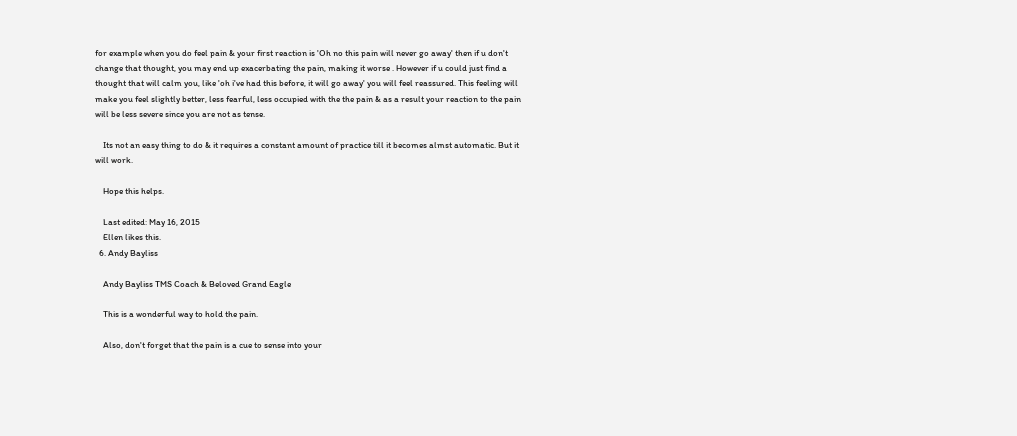for example when you do feel pain & your first reaction is 'Oh no this pain will never go away' then if u don't change that thought, you may end up exacerbating the pain, making it worse . However if u could just find a thought that will calm you, like 'oh i've had this before, it will go away' you will feel reassured. This feeling will make you feel slightly better, less fearful, less occupied with the the pain & as a result your reaction to the pain will be less severe since you are not as tense.

    Its not an easy thing to do & it requires a constant amount of practice till it becomes almst automatic. But it will work.

    Hope this helps.

    Last edited: May 16, 2015
    Ellen likes this.
  6. Andy Bayliss

    Andy Bayliss TMS Coach & Beloved Grand Eagle

    This is a wonderful way to hold the pain.

    Also, don't forget that the pain is a cue to sense into your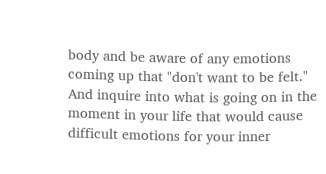body and be aware of any emotions coming up that "don't want to be felt." And inquire into what is going on in the moment in your life that would cause difficult emotions for your inner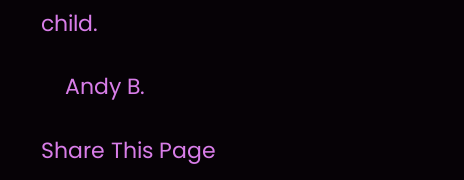child.

    Andy B.

Share This Page